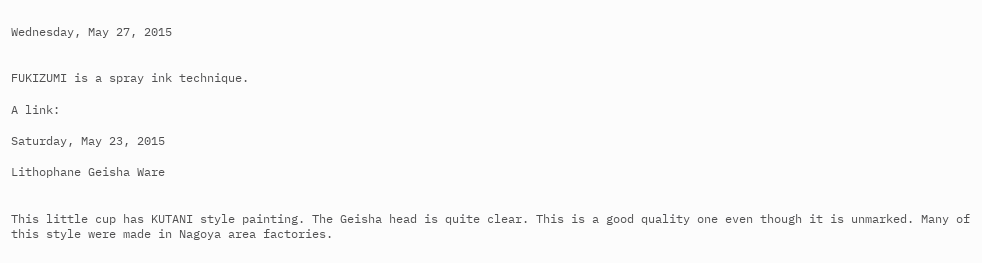Wednesday, May 27, 2015


FUKIZUMI is a spray ink technique.

A link:

Saturday, May 23, 2015

Lithophane Geisha Ware


This little cup has KUTANI style painting. The Geisha head is quite clear. This is a good quality one even though it is unmarked. Many of this style were made in Nagoya area factories.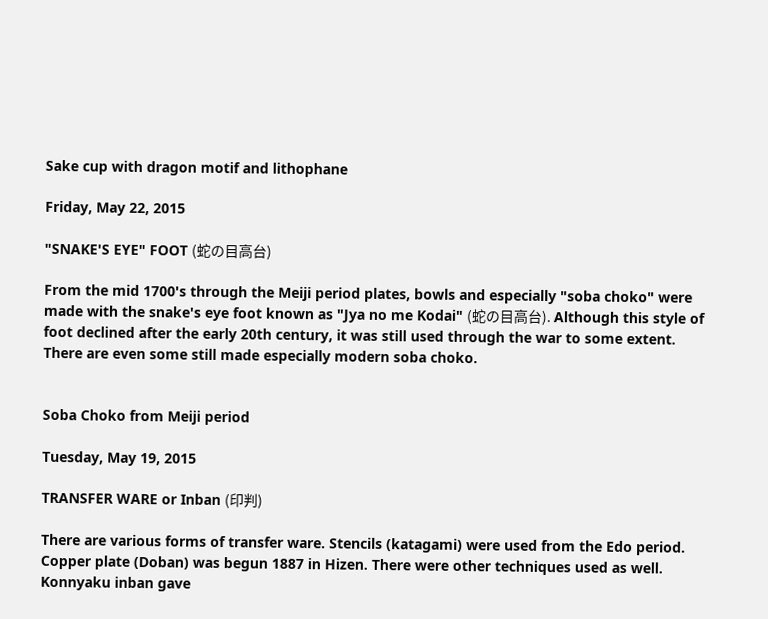Sake cup with dragon motif and lithophane

Friday, May 22, 2015

"SNAKE'S EYE" FOOT (蛇の目高台)

From the mid 1700's through the Meiji period plates, bowls and especially "soba choko" were made with the snake's eye foot known as "Jya no me Kodai" (蛇の目高台). Although this style of foot declined after the early 20th century, it was still used through the war to some extent. There are even some still made especially modern soba choko.


Soba Choko from Meiji period

Tuesday, May 19, 2015

TRANSFER WARE or Inban (印判)

There are various forms of transfer ware. Stencils (katagami) were used from the Edo period. Copper plate (Doban) was begun 1887 in Hizen. There were other techniques used as well. Konnyaku inban gave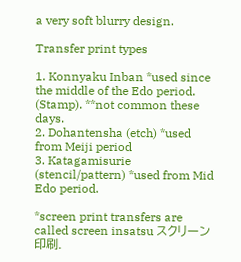a very soft blurry design.

Transfer print types

1. Konnyaku Inban *used since the middle of the Edo period. (Stamp). **not common these days.
2. Dohantensha (etch) *used from Meiji period
3. Katagamisurie (stencil/pattern) *used from Mid Edo period.

*screen print transfers are called screen insatsu スクリーン印刷.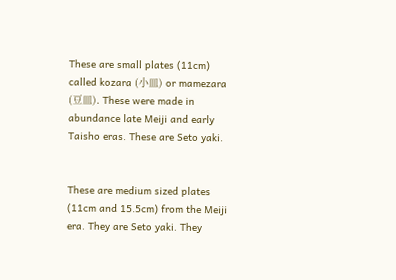These are small plates (11cm) called kozara (小皿) or mamezara (豆皿). These were made in abundance late Meiji and early Taisho eras. These are Seto yaki.


These are medium sized plates (11cm and 15.5cm) from the Meiji era. They are Seto yaki. They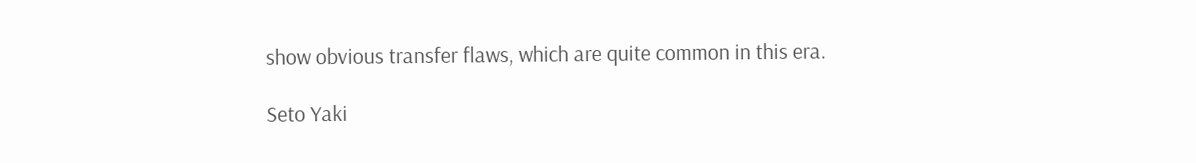show obvious transfer flaws, which are quite common in this era.

Seto Yaki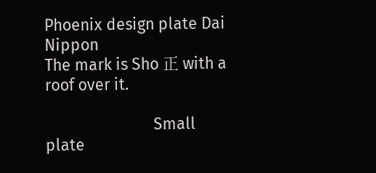Phoenix design plate Dai Nippon
The mark is Sho 正 with a roof over it.

                           Small plate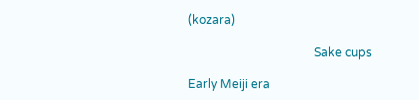(kozara)

                                          Sake cups

Early Meiji era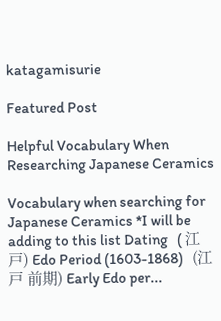katagamisurie

Featured Post

Helpful Vocabulary When Researching Japanese Ceramics

Vocabulary when searching for Japanese Ceramics *I will be adding to this list Dating   ( 江戸) Edo Period (1603-1868)   (江戸 前期) Early Edo per...